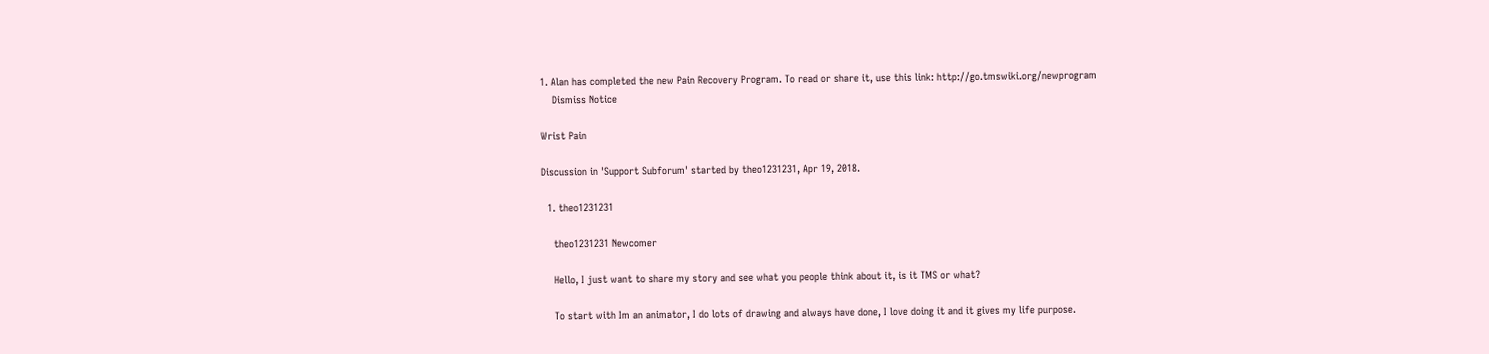1. Alan has completed the new Pain Recovery Program. To read or share it, use this link: http://go.tmswiki.org/newprogram
    Dismiss Notice

Wrist Pain

Discussion in 'Support Subforum' started by theo1231231, Apr 19, 2018.

  1. theo1231231

    theo1231231 Newcomer

    Hello, I just want to share my story and see what you people think about it, is it TMS or what?

    To start with Im an animator, I do lots of drawing and always have done, I love doing it and it gives my life purpose.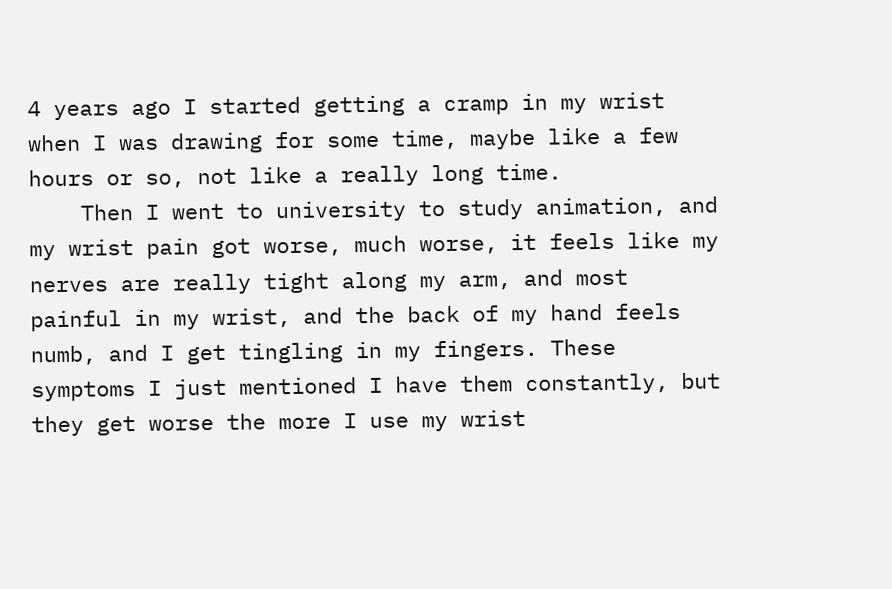4 years ago I started getting a cramp in my wrist when I was drawing for some time, maybe like a few hours or so, not like a really long time.
    Then I went to university to study animation, and my wrist pain got worse, much worse, it feels like my nerves are really tight along my arm, and most painful in my wrist, and the back of my hand feels numb, and I get tingling in my fingers. These symptoms I just mentioned I have them constantly, but they get worse the more I use my wrist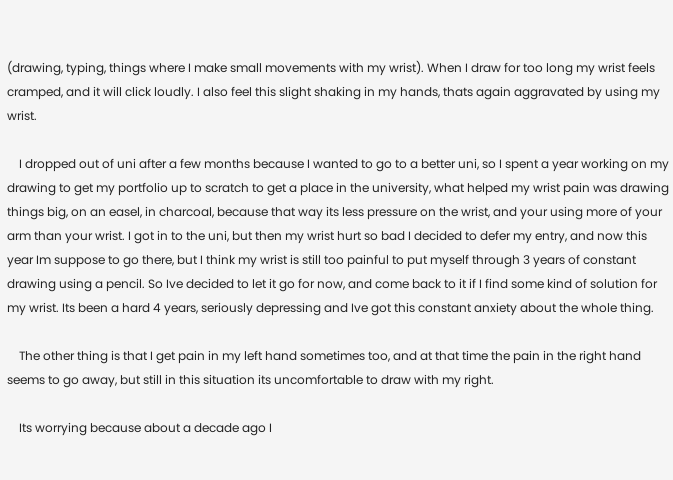(drawing, typing, things where I make small movements with my wrist). When I draw for too long my wrist feels cramped, and it will click loudly. I also feel this slight shaking in my hands, thats again aggravated by using my wrist.

    I dropped out of uni after a few months because I wanted to go to a better uni, so I spent a year working on my drawing to get my portfolio up to scratch to get a place in the university, what helped my wrist pain was drawing things big, on an easel, in charcoal, because that way its less pressure on the wrist, and your using more of your arm than your wrist. I got in to the uni, but then my wrist hurt so bad I decided to defer my entry, and now this year Im suppose to go there, but I think my wrist is still too painful to put myself through 3 years of constant drawing using a pencil. So Ive decided to let it go for now, and come back to it if I find some kind of solution for my wrist. Its been a hard 4 years, seriously depressing and Ive got this constant anxiety about the whole thing.

    The other thing is that I get pain in my left hand sometimes too, and at that time the pain in the right hand seems to go away, but still in this situation its uncomfortable to draw with my right.

    Its worrying because about a decade ago I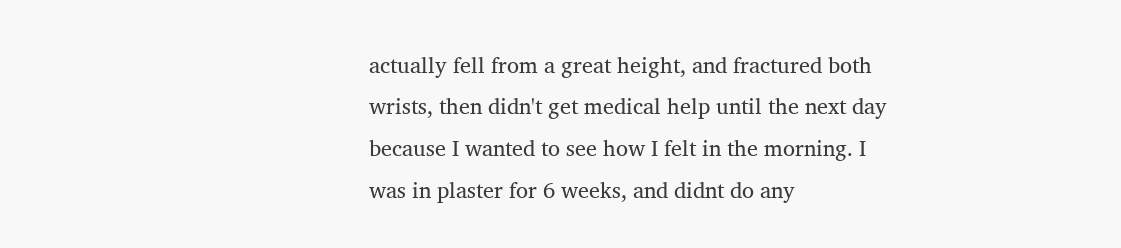actually fell from a great height, and fractured both wrists, then didn't get medical help until the next day because I wanted to see how I felt in the morning. I was in plaster for 6 weeks, and didnt do any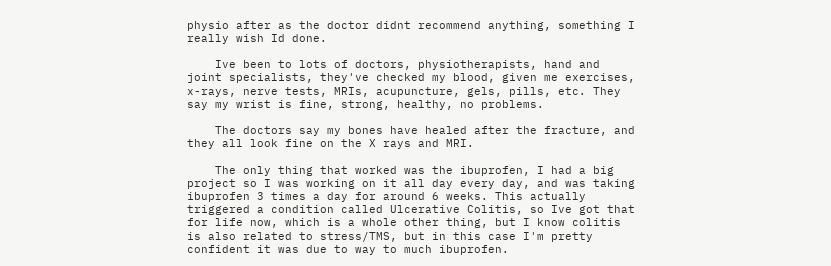physio after as the doctor didnt recommend anything, something I really wish Id done.

    Ive been to lots of doctors, physiotherapists, hand and joint specialists, they've checked my blood, given me exercises, x-rays, nerve tests, MRIs, acupuncture, gels, pills, etc. They say my wrist is fine, strong, healthy, no problems.

    The doctors say my bones have healed after the fracture, and they all look fine on the X rays and MRI.

    The only thing that worked was the ibuprofen, I had a big project so I was working on it all day every day, and was taking ibuprofen 3 times a day for around 6 weeks. This actually triggered a condition called Ulcerative Colitis, so Ive got that for life now, which is a whole other thing, but I know colitis is also related to stress/TMS, but in this case I'm pretty confident it was due to way to much ibuprofen.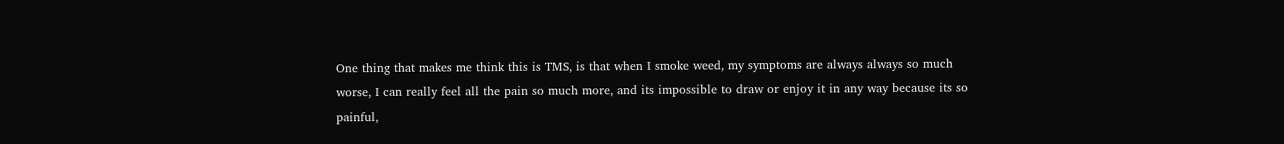One thing that makes me think this is TMS, is that when I smoke weed, my symptoms are always always so much worse, I can really feel all the pain so much more, and its impossible to draw or enjoy it in any way because its so painful,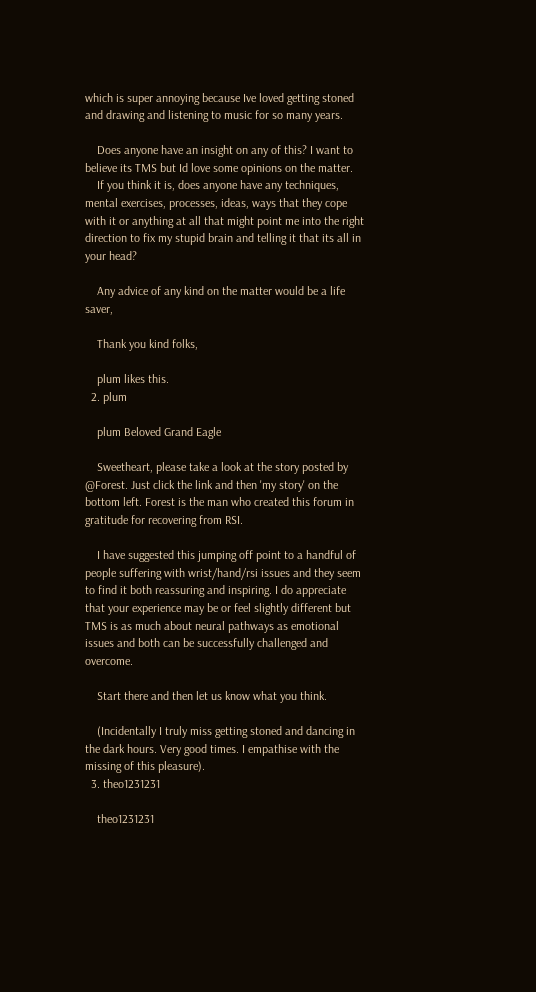which is super annoying because Ive loved getting stoned and drawing and listening to music for so many years.

    Does anyone have an insight on any of this? I want to believe its TMS but Id love some opinions on the matter.
    If you think it is, does anyone have any techniques, mental exercises, processes, ideas, ways that they cope with it or anything at all that might point me into the right direction to fix my stupid brain and telling it that its all in your head?

    Any advice of any kind on the matter would be a life saver,

    Thank you kind folks,

    plum likes this.
  2. plum

    plum Beloved Grand Eagle

    Sweetheart, please take a look at the story posted by @Forest. Just click the link and then 'my story' on the bottom left. Forest is the man who created this forum in gratitude for recovering from RSI.

    I have suggested this jumping off point to a handful of people suffering with wrist/hand/rsi issues and they seem to find it both reassuring and inspiring. I do appreciate that your experience may be or feel slightly different but TMS is as much about neural pathways as emotional issues and both can be successfully challenged and overcome.

    Start there and then let us know what you think.

    (Incidentally I truly miss getting stoned and dancing in the dark hours. Very good times. I empathise with the missing of this pleasure).
  3. theo1231231

    theo1231231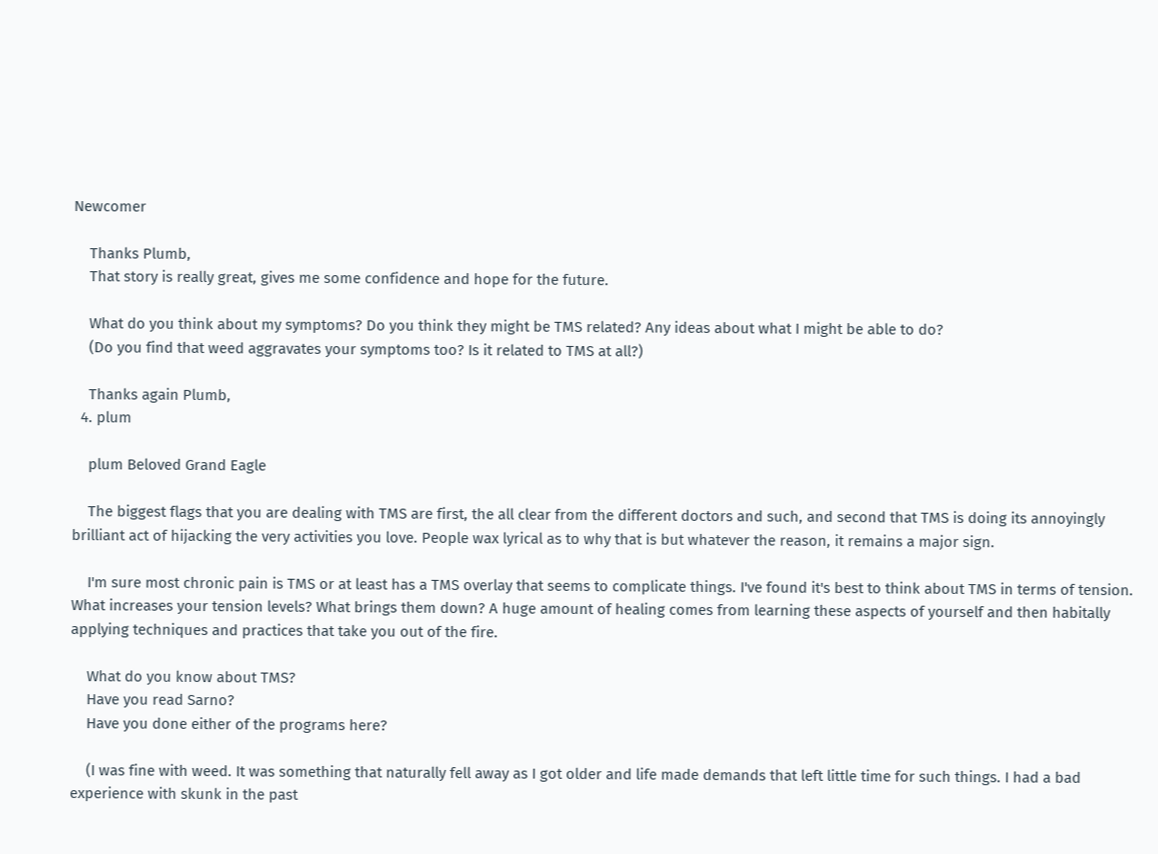Newcomer

    Thanks Plumb,
    That story is really great, gives me some confidence and hope for the future.

    What do you think about my symptoms? Do you think they might be TMS related? Any ideas about what I might be able to do?
    (Do you find that weed aggravates your symptoms too? Is it related to TMS at all?)

    Thanks again Plumb,
  4. plum

    plum Beloved Grand Eagle

    The biggest flags that you are dealing with TMS are first, the all clear from the different doctors and such, and second that TMS is doing its annoyingly brilliant act of hijacking the very activities you love. People wax lyrical as to why that is but whatever the reason, it remains a major sign.

    I'm sure most chronic pain is TMS or at least has a TMS overlay that seems to complicate things. I've found it's best to think about TMS in terms of tension. What increases your tension levels? What brings them down? A huge amount of healing comes from learning these aspects of yourself and then habitally applying techniques and practices that take you out of the fire.

    What do you know about TMS?
    Have you read Sarno?
    Have you done either of the programs here?

    (I was fine with weed. It was something that naturally fell away as I got older and life made demands that left little time for such things. I had a bad experience with skunk in the past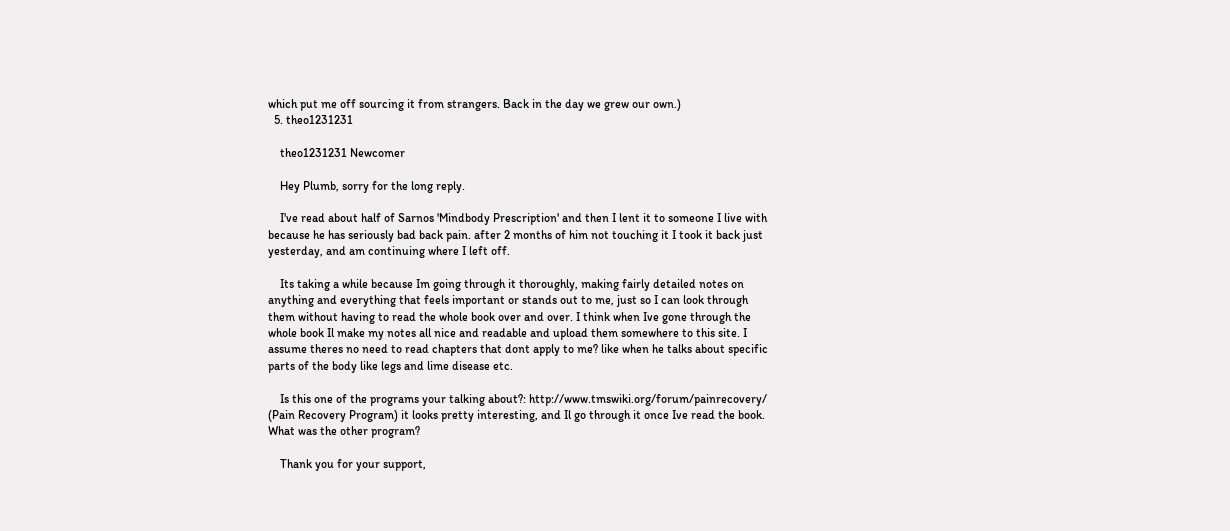which put me off sourcing it from strangers. Back in the day we grew our own.)
  5. theo1231231

    theo1231231 Newcomer

    Hey Plumb, sorry for the long reply.

    I've read about half of Sarnos 'Mindbody Prescription' and then I lent it to someone I live with because he has seriously bad back pain. after 2 months of him not touching it I took it back just yesterday, and am continuing where I left off.

    Its taking a while because Im going through it thoroughly, making fairly detailed notes on anything and everything that feels important or stands out to me, just so I can look through them without having to read the whole book over and over. I think when Ive gone through the whole book Il make my notes all nice and readable and upload them somewhere to this site. I assume theres no need to read chapters that dont apply to me? like when he talks about specific parts of the body like legs and lime disease etc.

    Is this one of the programs your talking about?: http://www.tmswiki.org/forum/painrecovery/ (Pain Recovery Program) it looks pretty interesting, and Il go through it once Ive read the book. What was the other program?

    Thank you for your support,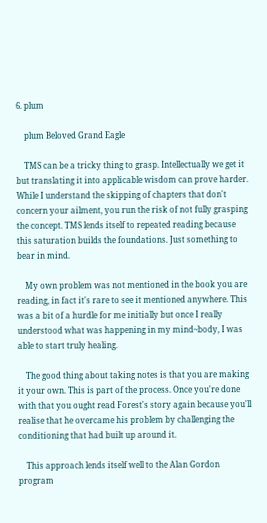6. plum

    plum Beloved Grand Eagle

    TMS can be a tricky thing to grasp. Intellectually we get it but translating it into applicable wisdom can prove harder. While I understand the skipping of chapters that don't concern your ailment, you run the risk of not fully grasping the concept. TMS lends itself to repeated reading because this saturation builds the foundations. Just something to bear in mind.

    My own problem was not mentioned in the book you are reading, in fact it's rare to see it mentioned anywhere. This was a bit of a hurdle for me initially but once I really understood what was happening in my mind~body, I was able to start truly healing.

    The good thing about taking notes is that you are making it your own. This is part of the process. Once you're done with that you ought read Forest's story again because you'll realise that he overcame his problem by challenging the conditioning that had built up around it.

    This approach lends itself well to the Alan Gordon program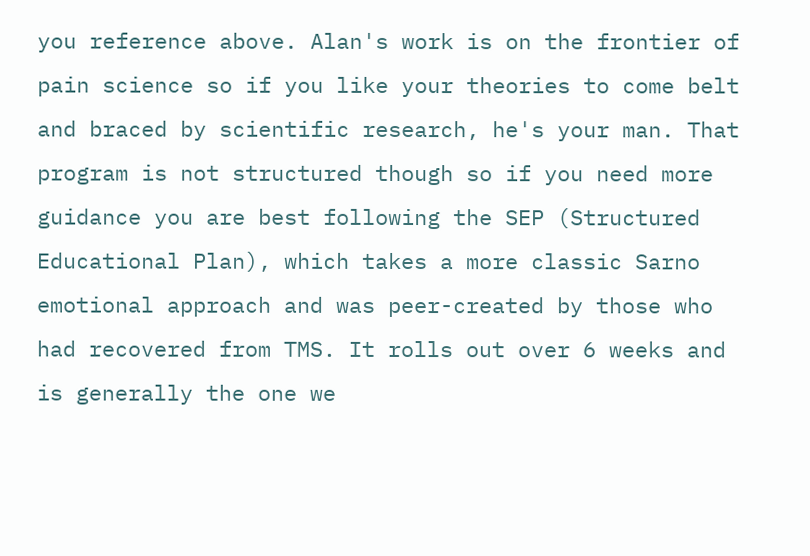you reference above. Alan's work is on the frontier of pain science so if you like your theories to come belt and braced by scientific research, he's your man. That program is not structured though so if you need more guidance you are best following the SEP (Structured Educational Plan), which takes a more classic Sarno emotional approach and was peer-created by those who had recovered from TMS. It rolls out over 6 weeks and is generally the one we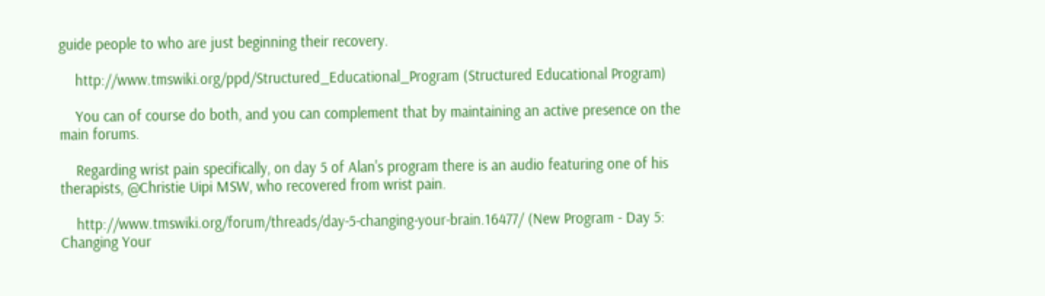guide people to who are just beginning their recovery.

    http://www.tmswiki.org/ppd/Structured_Educational_Program (Structured Educational Program)

    You can of course do both, and you can complement that by maintaining an active presence on the main forums.

    Regarding wrist pain specifically, on day 5 of Alan's program there is an audio featuring one of his therapists, @Christie Uipi MSW, who recovered from wrist pain.

    http://www.tmswiki.org/forum/threads/day-5-changing-your-brain.16477/ (New Program - Day 5: Changing Your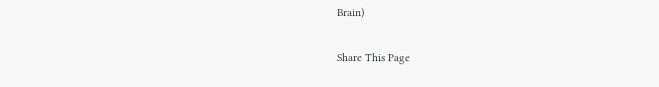Brain)

Share This Page